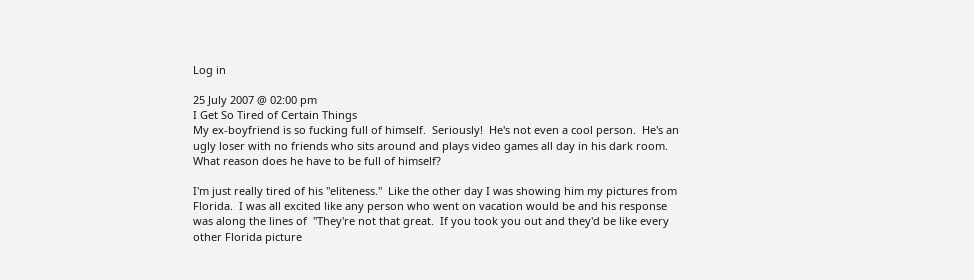Log in

25 July 2007 @ 02:00 pm
I Get So Tired of Certain Things
My ex-boyfriend is so fucking full of himself.  Seriously!  He's not even a cool person.  He's an ugly loser with no friends who sits around and plays video games all day in his dark room.  What reason does he have to be full of himself?

I'm just really tired of his "eliteness."  Like the other day I was showing him my pictures from Florida.  I was all excited like any person who went on vacation would be and his response was along the lines of  "They're not that great.  If you took you out and they'd be like every other Florida picture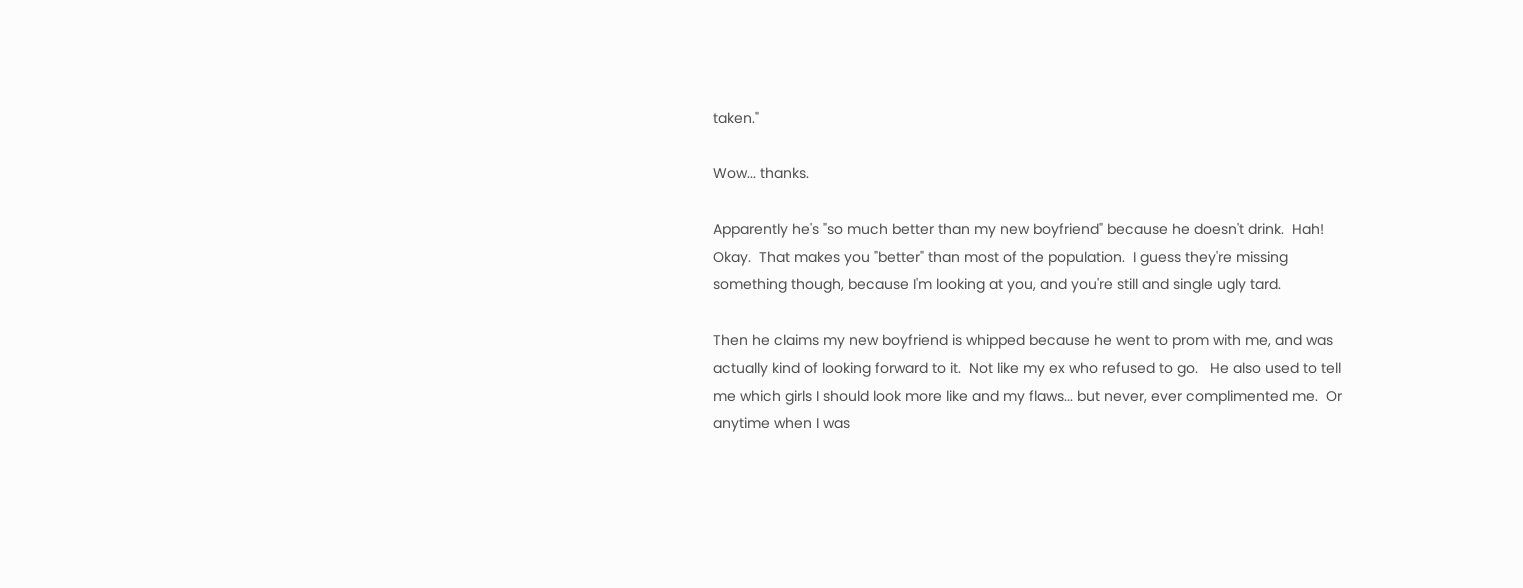taken."

Wow... thanks.

Apparently he's "so much better than my new boyfriend" because he doesn't drink.  Hah!  Okay.  That makes you "better" than most of the population.  I guess they're missing something though, because I'm looking at you, and you're still and single ugly tard.

Then he claims my new boyfriend is whipped because he went to prom with me, and was actually kind of looking forward to it.  Not like my ex who refused to go.   He also used to tell me which girls I should look more like and my flaws... but never, ever complimented me.  Or anytime when I was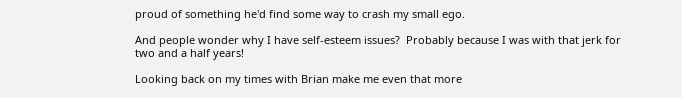proud of something he'd find some way to crash my small ego.

And people wonder why I have self-esteem issues?  Probably because I was with that jerk for two and a half years!

Looking back on my times with Brian make me even that more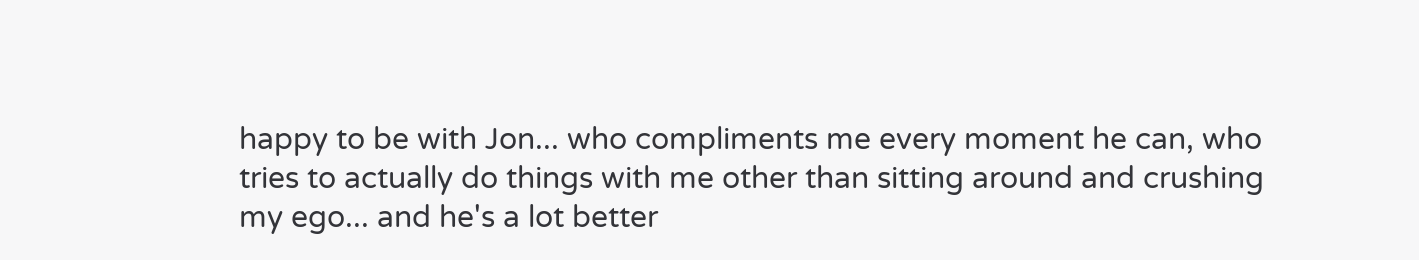happy to be with Jon... who compliments me every moment he can, who tries to actually do things with me other than sitting around and crushing my ego... and he's a lot better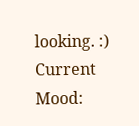looking. :)
Current Mood: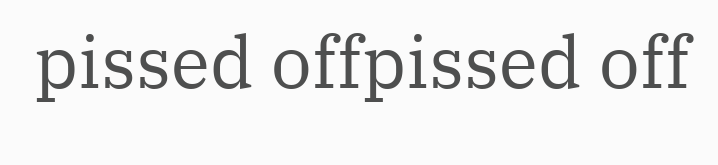pissed offpissed off